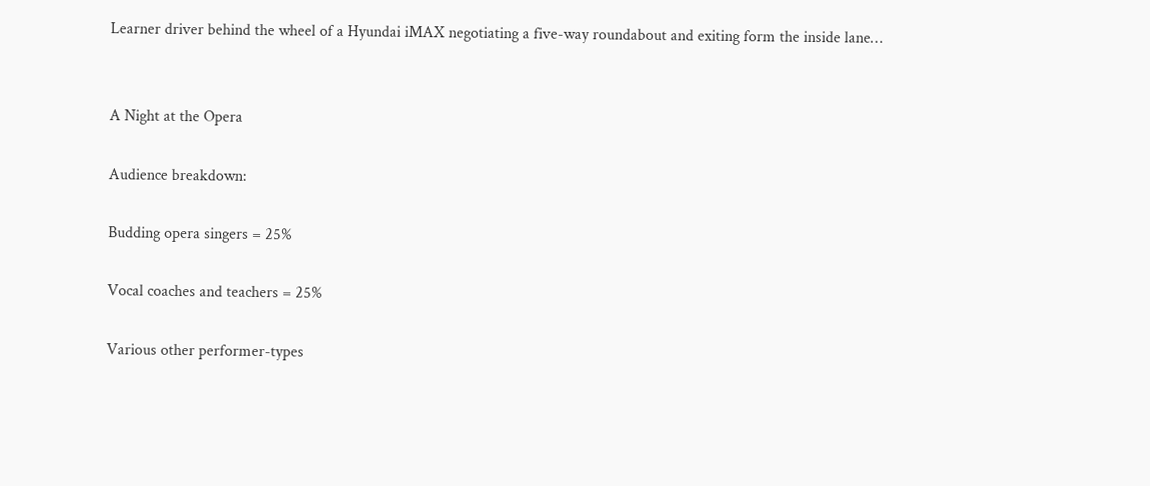Learner driver behind the wheel of a Hyundai iMAX negotiating a five-way roundabout and exiting form the inside lane…


A Night at the Opera

Audience breakdown:

Budding opera singers = 25%

Vocal coaches and teachers = 25%

Various other performer-types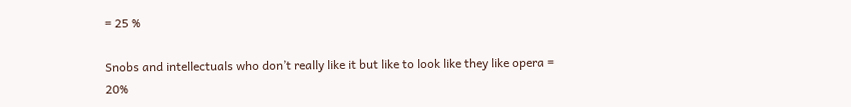= 25 %

Snobs and intellectuals who don’t really like it but like to look like they like opera = 20%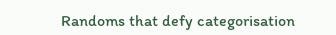Randoms that defy categorisation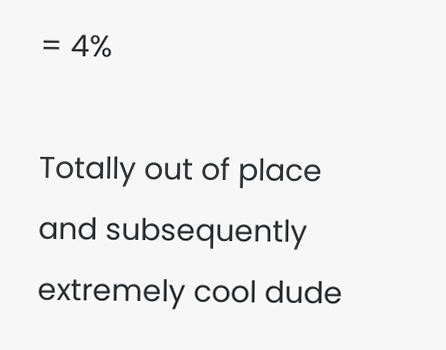= 4%

Totally out of place and subsequently extremely cool dude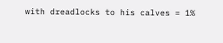with dreadlocks to his calves = 1%